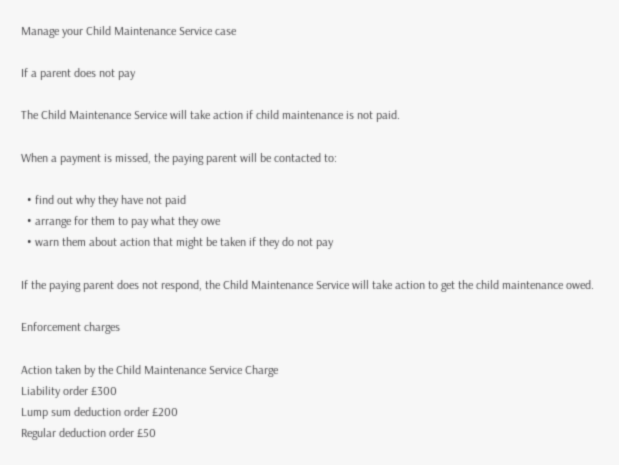Manage your Child Maintenance Service case

If a parent does not pay

The Child Maintenance Service will take action if child maintenance is not paid.

When a payment is missed, the paying parent will be contacted to:

  • find out why they have not paid
  • arrange for them to pay what they owe
  • warn them about action that might be taken if they do not pay

If the paying parent does not respond, the Child Maintenance Service will take action to get the child maintenance owed.

Enforcement charges

Action taken by the Child Maintenance Service Charge
Liability order £300
Lump sum deduction order £200
Regular deduction order £50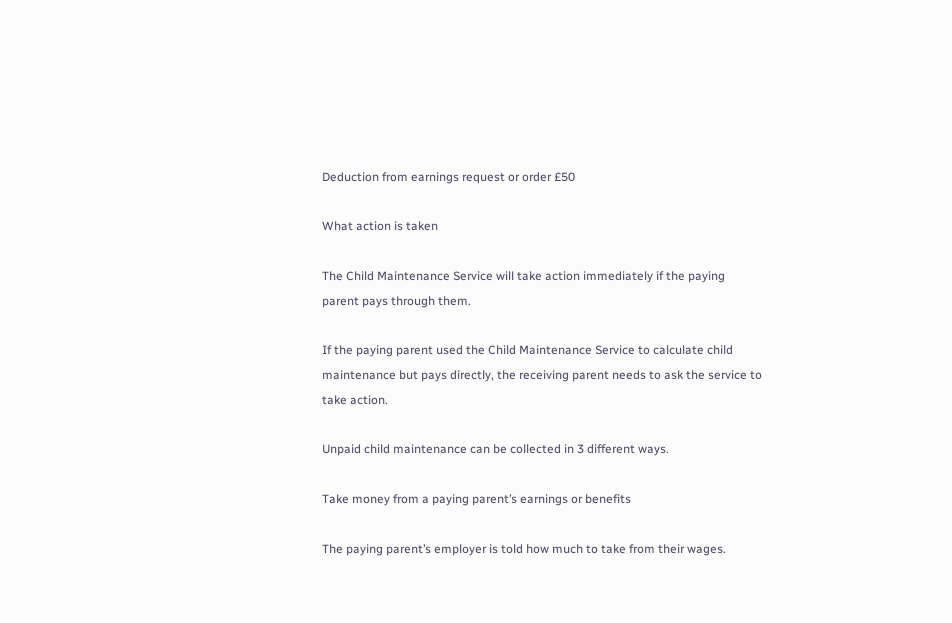Deduction from earnings request or order £50

What action is taken

The Child Maintenance Service will take action immediately if the paying parent pays through them.

If the paying parent used the Child Maintenance Service to calculate child maintenance but pays directly, the receiving parent needs to ask the service to take action.

Unpaid child maintenance can be collected in 3 different ways.

Take money from a paying parent’s earnings or benefits

The paying parent’s employer is told how much to take from their wages.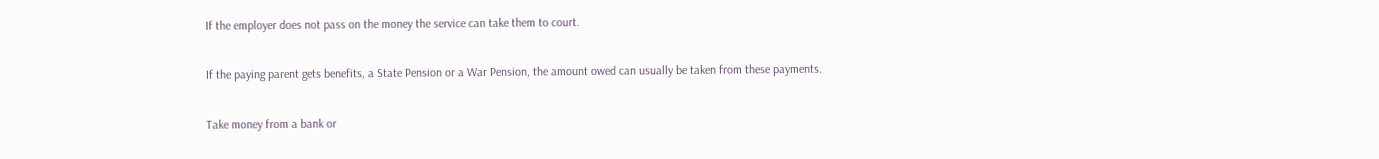If the employer does not pass on the money the service can take them to court.

If the paying parent gets benefits, a State Pension or a War Pension, the amount owed can usually be taken from these payments.

Take money from a bank or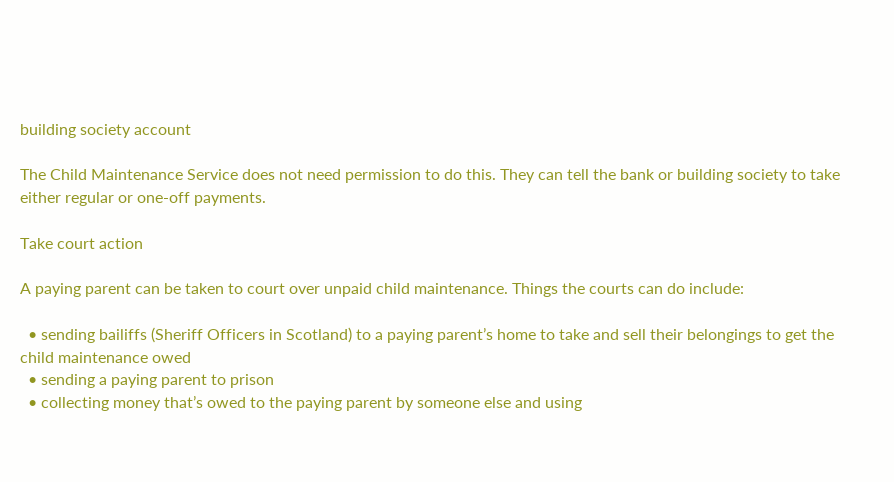building society account

The Child Maintenance Service does not need permission to do this. They can tell the bank or building society to take either regular or one-off payments.

Take court action

A paying parent can be taken to court over unpaid child maintenance. Things the courts can do include:

  • sending bailiffs (Sheriff Officers in Scotland) to a paying parent’s home to take and sell their belongings to get the child maintenance owed
  • sending a paying parent to prison
  • collecting money that’s owed to the paying parent by someone else and using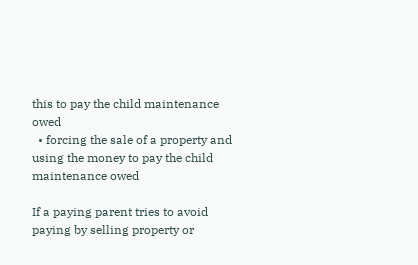this to pay the child maintenance owed
  • forcing the sale of a property and using the money to pay the child maintenance owed

If a paying parent tries to avoid paying by selling property or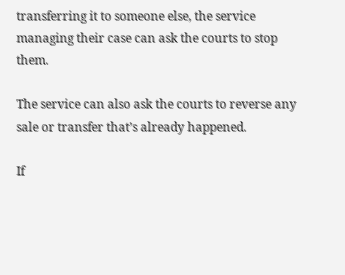transferring it to someone else, the service managing their case can ask the courts to stop them.

The service can also ask the courts to reverse any sale or transfer that’s already happened.

If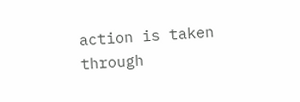action is taken through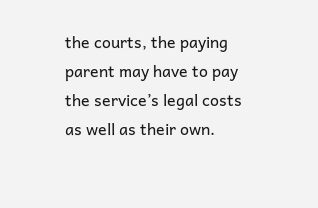the courts, the paying parent may have to pay the service’s legal costs as well as their own.